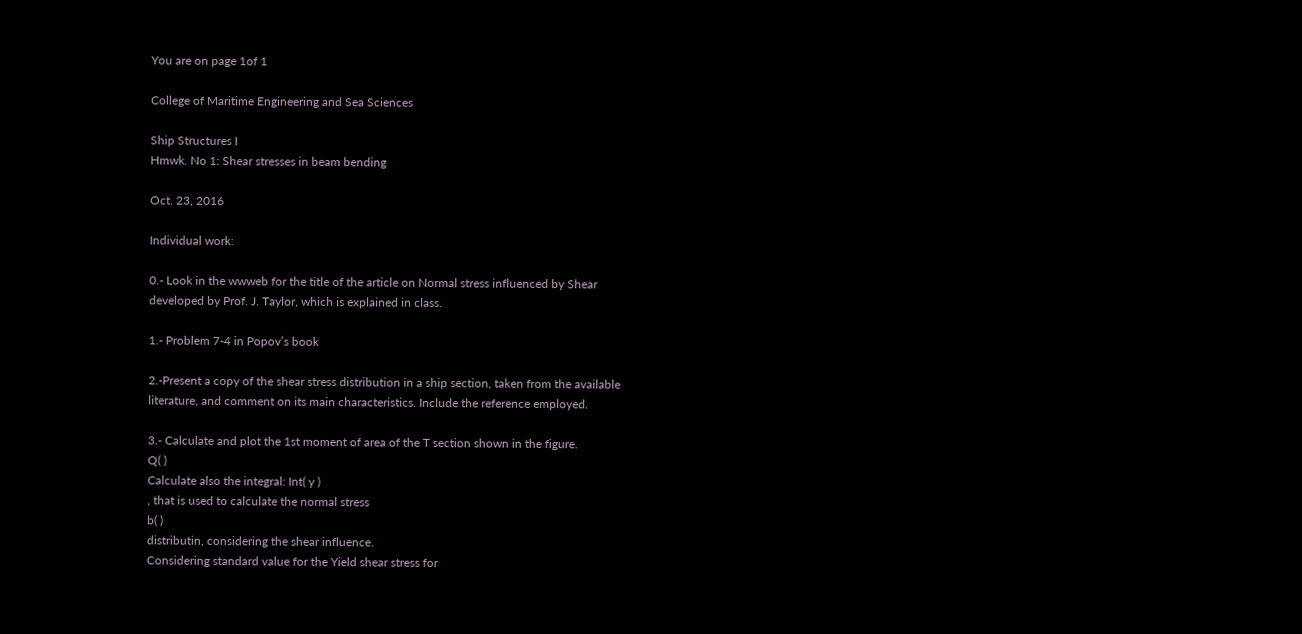You are on page 1of 1

College of Maritime Engineering and Sea Sciences

Ship Structures I
Hmwk. No 1: Shear stresses in beam bending

Oct. 23, 2016

Individual work:

0.- Look in the wwweb for the title of the article on Normal stress influenced by Shear
developed by Prof. J. Taylor, which is explained in class.

1.- Problem 7-4 in Popov’s book

2.-Present a copy of the shear stress distribution in a ship section, taken from the available
literature, and comment on its main characteristics. Include the reference employed.

3.- Calculate and plot the 1st moment of area of the T section shown in the figure.
Q( )
Calculate also the integral: Int( y )
, that is used to calculate the normal stress
b( )
distributin, considering the shear influence.
Considering standard value for the Yield shear stress for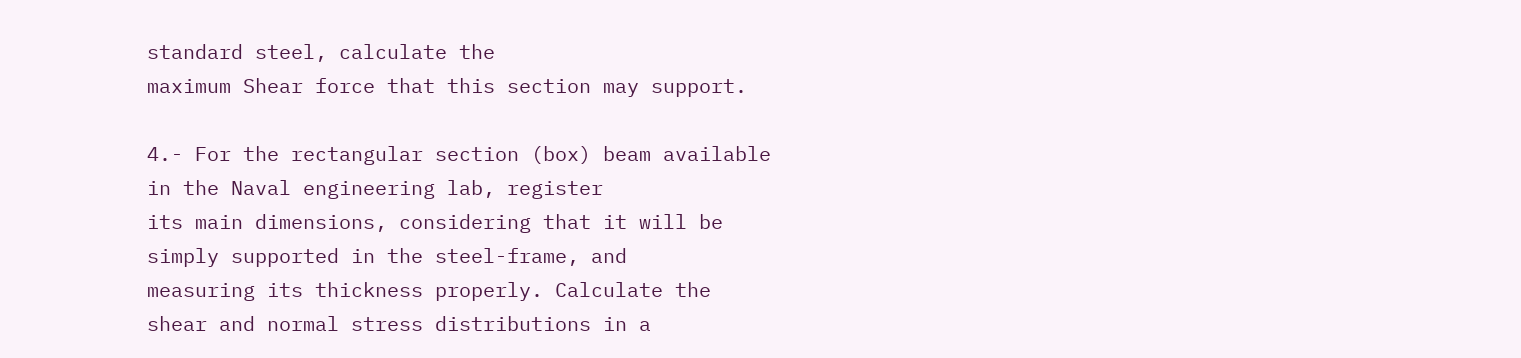standard steel, calculate the
maximum Shear force that this section may support.

4.- For the rectangular section (box) beam available in the Naval engineering lab, register
its main dimensions, considering that it will be simply supported in the steel-frame, and
measuring its thickness properly. Calculate the shear and normal stress distributions in a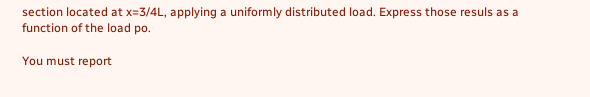section located at x=3/4L, applying a uniformly distributed load. Express those resuls as a
function of the load po.

You must report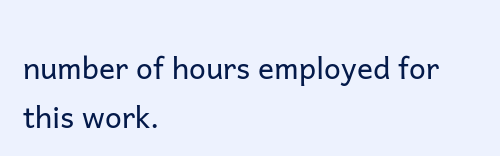number of hours employed for this work.